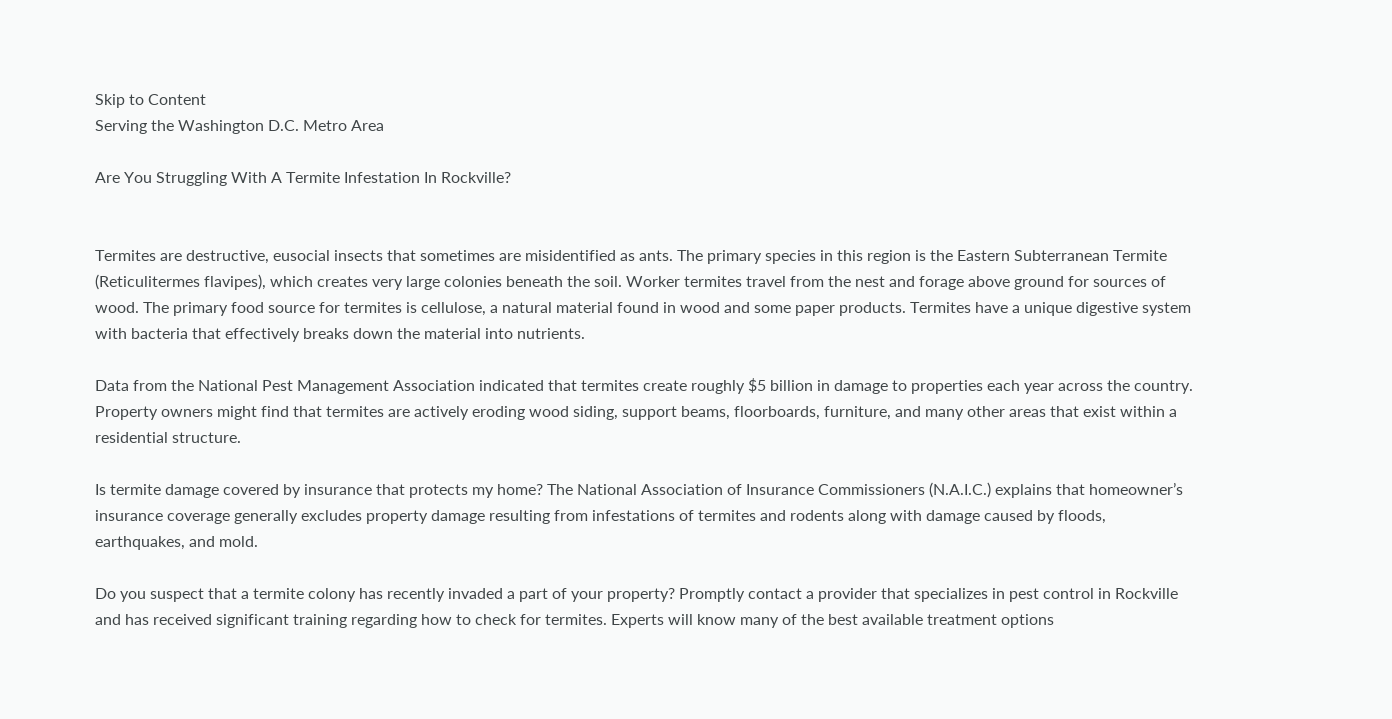Skip to Content
Serving the Washington D.C. Metro Area

Are You Struggling With A Termite Infestation In Rockville?


Termites are destructive, eusocial insects that sometimes are misidentified as ants. The primary species in this region is the Eastern Subterranean Termite (Reticulitermes flavipes), which creates very large colonies beneath the soil. Worker termites travel from the nest and forage above ground for sources of wood. The primary food source for termites is cellulose, a natural material found in wood and some paper products. Termites have a unique digestive system with bacteria that effectively breaks down the material into nutrients.

Data from the National Pest Management Association indicated that termites create roughly $5 billion in damage to properties each year across the country. Property owners might find that termites are actively eroding wood siding, support beams, floorboards, furniture, and many other areas that exist within a residential structure.

Is termite damage covered by insurance that protects my home? The National Association of Insurance Commissioners (N.A.I.C.) explains that homeowner’s insurance coverage generally excludes property damage resulting from infestations of termites and rodents along with damage caused by floods, earthquakes, and mold.

Do you suspect that a termite colony has recently invaded a part of your property? Promptly contact a provider that specializes in pest control in Rockville and has received significant training regarding how to check for termites. Experts will know many of the best available treatment options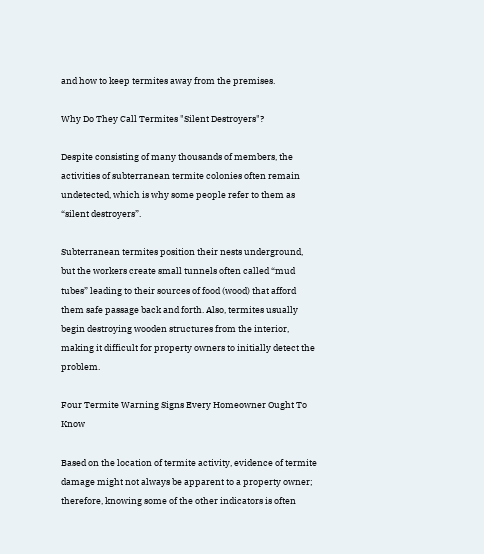and how to keep termites away from the premises.

Why Do They Call Termites "Silent Destroyers"?

Despite consisting of many thousands of members, the activities of subterranean termite colonies often remain undetected, which is why some people refer to them as “silent destroyers”.

Subterranean termites position their nests underground, but the workers create small tunnels often called “mud tubes” leading to their sources of food (wood) that afford them safe passage back and forth. Also, termites usually begin destroying wooden structures from the interior, making it difficult for property owners to initially detect the problem.

Four Termite Warning Signs Every Homeowner Ought To Know

Based on the location of termite activity, evidence of termite damage might not always be apparent to a property owner; therefore, knowing some of the other indicators is often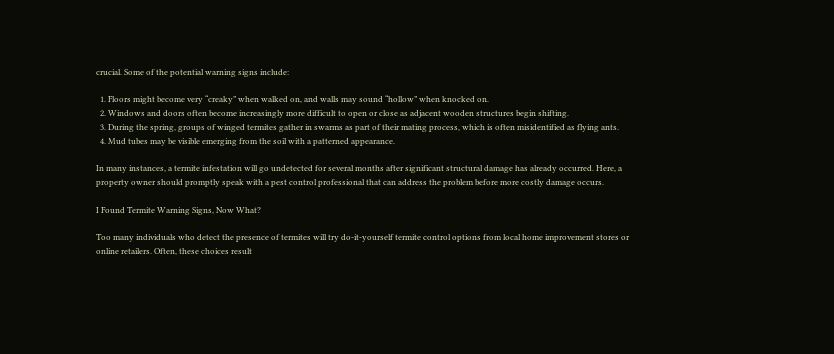crucial. Some of the potential warning signs include:

  1. Floors might become very “creaky” when walked on, and walls may sound “hollow” when knocked on.
  2. Windows and doors often become increasingly more difficult to open or close as adjacent wooden structures begin shifting.
  3. During the spring, groups of winged termites gather in swarms as part of their mating process, which is often misidentified as flying ants.
  4. Mud tubes may be visible emerging from the soil with a patterned appearance.

In many instances, a termite infestation will go undetected for several months after significant structural damage has already occurred. Here, a property owner should promptly speak with a pest control professional that can address the problem before more costly damage occurs.

I Found Termite Warning Signs, Now What?

Too many individuals who detect the presence of termites will try do-it-yourself termite control options from local home improvement stores or online retailers. Often, these choices result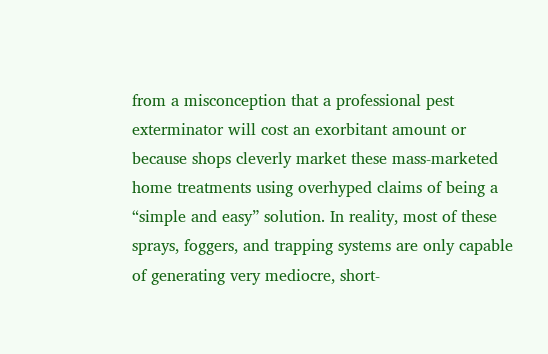from a misconception that a professional pest exterminator will cost an exorbitant amount or because shops cleverly market these mass-marketed home treatments using overhyped claims of being a “simple and easy” solution. In reality, most of these sprays, foggers, and trapping systems are only capable of generating very mediocre, short-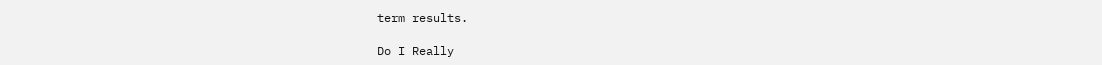term results.

Do I Really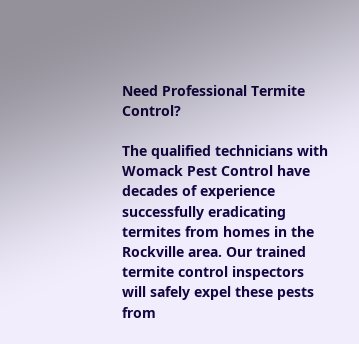Need Professional Termite Control?

The qualified technicians with Womack Pest Control have decades of experience successfully eradicating termites from homes in the Rockville area. Our trained termite control inspectors will safely expel these pests from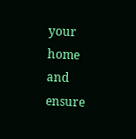your home and ensure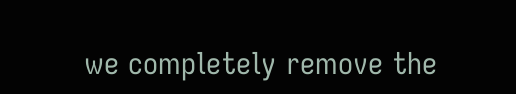we completely remove the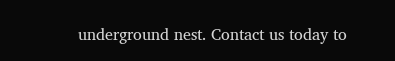underground nest. Contact us today to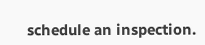schedule an inspection.